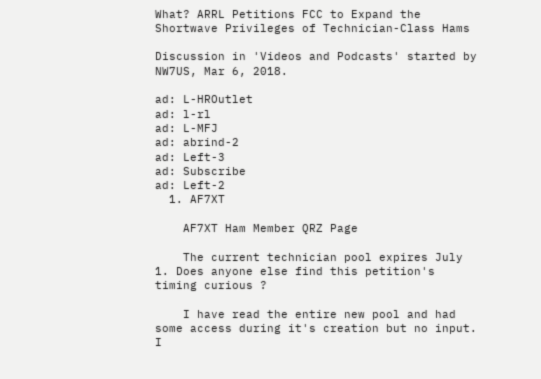What? ARRL Petitions FCC to Expand the Shortwave Privileges of Technician-Class Hams

Discussion in 'Videos and Podcasts' started by NW7US, Mar 6, 2018.

ad: L-HROutlet
ad: l-rl
ad: L-MFJ
ad: abrind-2
ad: Left-3
ad: Subscribe
ad: Left-2
  1. AF7XT

    AF7XT Ham Member QRZ Page

    The current technician pool expires July 1. Does anyone else find this petition's timing curious ?

    I have read the entire new pool and had some access during it's creation but no input. I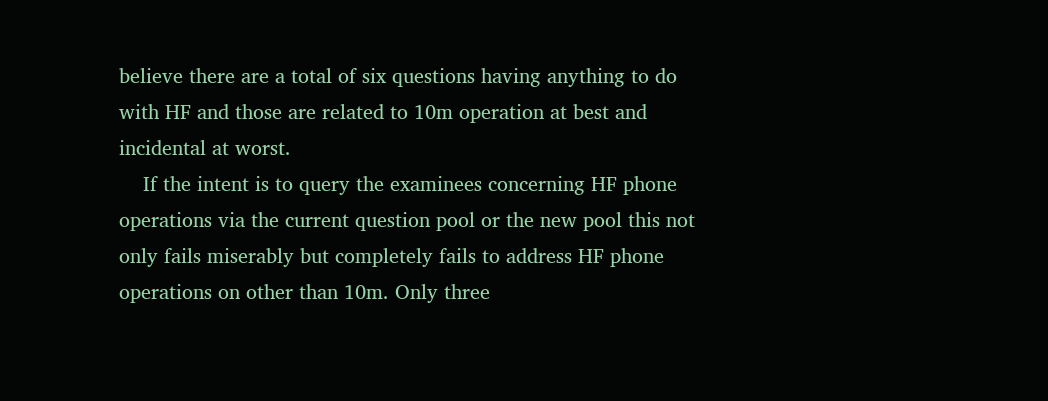believe there are a total of six questions having anything to do with HF and those are related to 10m operation at best and incidental at worst.
    If the intent is to query the examinees concerning HF phone operations via the current question pool or the new pool this not only fails miserably but completely fails to address HF phone operations on other than 10m. Only three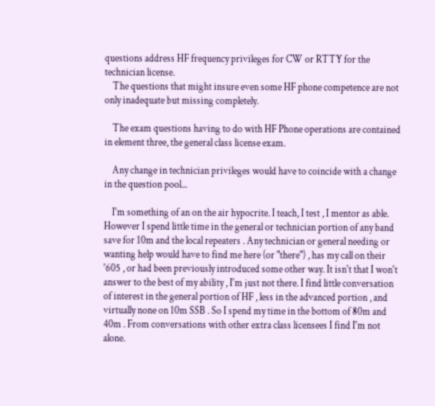questions address HF frequency privileges for CW or RTTY for the technician license.
    The questions that might insure even some HF phone competence are not only inadequate but missing completely.

    The exam questions having to do with HF Phone operations are contained in element three, the general class license exam.

    Any change in technician privileges would have to coincide with a change in the question pool...

    I'm something of an on the air hypocrite. I teach, I test , I mentor as able. However I spend little time in the general or technician portion of any band save for 10m and the local repeaters . Any technician or general needing or wanting help would have to find me here (or "there") , has my call on their '605 , or had been previously introduced some other way. It isn't that I won't answer to the best of my ability , I'm just not there. I find little conversation of interest in the general portion of HF , less in the advanced portion , and virtually none on 10m SSB . So I spend my time in the bottom of 80m and 40m . From conversations with other extra class licensees I find I'm not alone.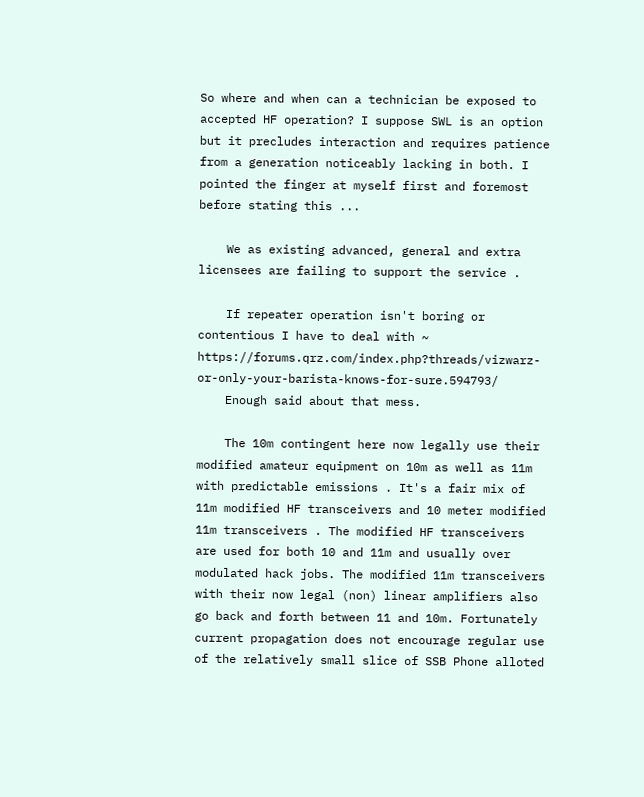So where and when can a technician be exposed to accepted HF operation? I suppose SWL is an option but it precludes interaction and requires patience from a generation noticeably lacking in both. I pointed the finger at myself first and foremost before stating this ...

    We as existing advanced, general and extra licensees are failing to support the service .

    If repeater operation isn't boring or contentious I have to deal with ~ https://forums.qrz.com/index.php?threads/vizwarz-or-only-your-barista-knows-for-sure.594793/
    Enough said about that mess.

    The 10m contingent here now legally use their modified amateur equipment on 10m as well as 11m with predictable emissions . It's a fair mix of 11m modified HF transceivers and 10 meter modified 11m transceivers . The modified HF transceivers are used for both 10 and 11m and usually over modulated hack jobs. The modified 11m transceivers with their now legal (non) linear amplifiers also go back and forth between 11 and 10m. Fortunately current propagation does not encourage regular use of the relatively small slice of SSB Phone alloted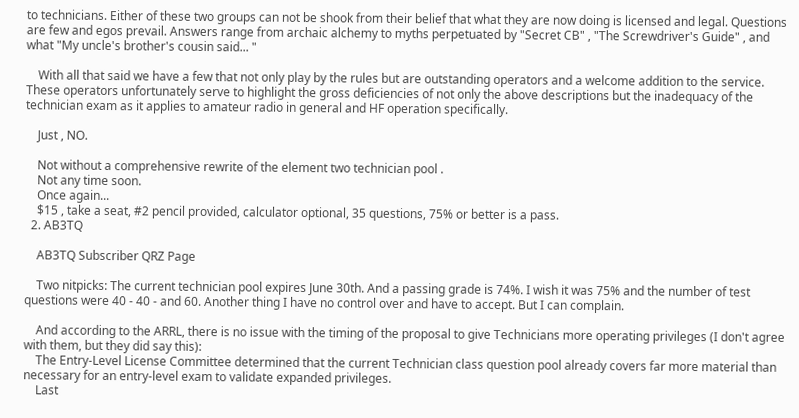to technicians. Either of these two groups can not be shook from their belief that what they are now doing is licensed and legal. Questions are few and egos prevail. Answers range from archaic alchemy to myths perpetuated by "Secret CB" , "The Screwdriver's Guide" , and what "My uncle's brother's cousin said... "

    With all that said we have a few that not only play by the rules but are outstanding operators and a welcome addition to the service. These operators unfortunately serve to highlight the gross deficiencies of not only the above descriptions but the inadequacy of the technician exam as it applies to amateur radio in general and HF operation specifically.

    Just , NO.

    Not without a comprehensive rewrite of the element two technician pool .
    Not any time soon.
    Once again...
    $15 , take a seat, #2 pencil provided, calculator optional, 35 questions, 75% or better is a pass.
  2. AB3TQ

    AB3TQ Subscriber QRZ Page

    Two nitpicks: The current technician pool expires June 30th. And a passing grade is 74%. I wish it was 75% and the number of test questions were 40 - 40 - and 60. Another thing I have no control over and have to accept. But I can complain.

    And according to the ARRL, there is no issue with the timing of the proposal to give Technicians more operating privileges (I don't agree with them, but they did say this):
    The Entry-Level License Committee determined that the current Technician class question pool already covers far more material than necessary for an entry-level exam to validate expanded privileges.
    Last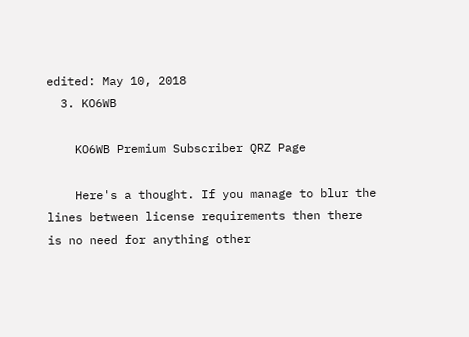edited: May 10, 2018
  3. KO6WB

    KO6WB Premium Subscriber QRZ Page

    Here's a thought. If you manage to blur the lines between license requirements then there is no need for anything other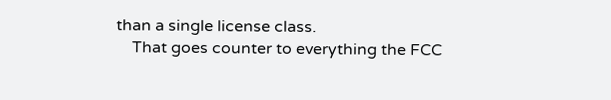than a single license class.
    That goes counter to everything the FCC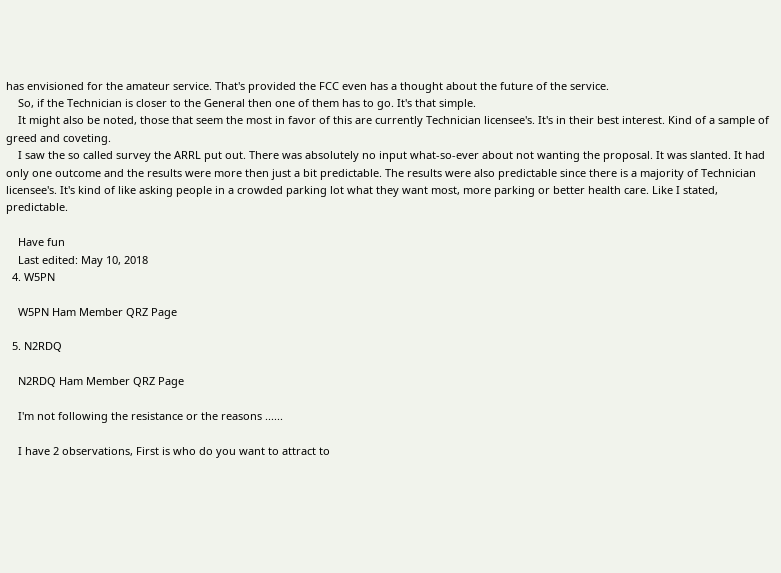has envisioned for the amateur service. That's provided the FCC even has a thought about the future of the service.
    So, if the Technician is closer to the General then one of them has to go. It's that simple.
    It might also be noted, those that seem the most in favor of this are currently Technician licensee's. It's in their best interest. Kind of a sample of greed and coveting.
    I saw the so called survey the ARRL put out. There was absolutely no input what-so-ever about not wanting the proposal. It was slanted. It had only one outcome and the results were more then just a bit predictable. The results were also predictable since there is a majority of Technician licensee's. It's kind of like asking people in a crowded parking lot what they want most, more parking or better health care. Like I stated, predictable.

    Have fun
    Last edited: May 10, 2018
  4. W5PN

    W5PN Ham Member QRZ Page

  5. N2RDQ

    N2RDQ Ham Member QRZ Page

    I'm not following the resistance or the reasons ......

    I have 2 observations, First is who do you want to attract to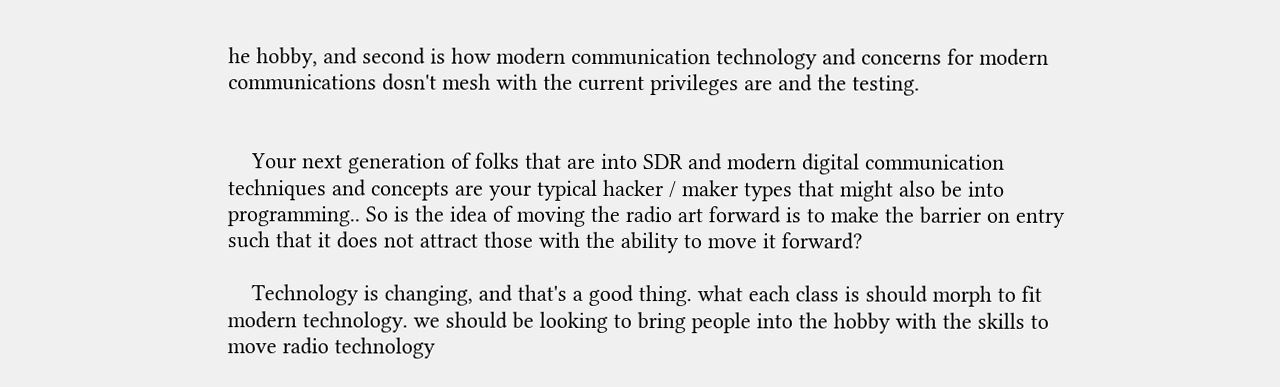he hobby, and second is how modern communication technology and concerns for modern communications dosn't mesh with the current privileges are and the testing.


    Your next generation of folks that are into SDR and modern digital communication techniques and concepts are your typical hacker / maker types that might also be into programming.. So is the idea of moving the radio art forward is to make the barrier on entry such that it does not attract those with the ability to move it forward?

    Technology is changing, and that's a good thing. what each class is should morph to fit modern technology. we should be looking to bring people into the hobby with the skills to move radio technology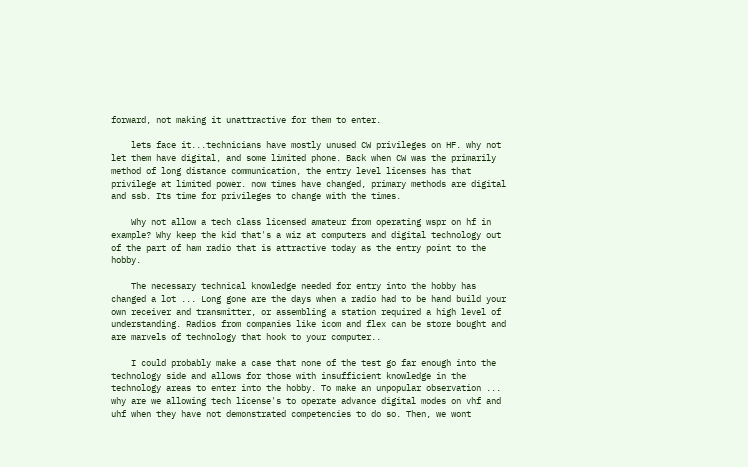forward, not making it unattractive for them to enter.

    lets face it...technicians have mostly unused CW privileges on HF. why not let them have digital, and some limited phone. Back when CW was the primarily method of long distance communication, the entry level licenses has that privilege at limited power. now times have changed, primary methods are digital and ssb. Its time for privileges to change with the times.

    Why not allow a tech class licensed amateur from operating wspr on hf in example? Why keep the kid that's a wiz at computers and digital technology out of the part of ham radio that is attractive today as the entry point to the hobby.

    The necessary technical knowledge needed for entry into the hobby has changed a lot ... Long gone are the days when a radio had to be hand build your own receiver and transmitter, or assembling a station required a high level of understanding. Radios from companies like icom and flex can be store bought and are marvels of technology that hook to your computer..

    I could probably make a case that none of the test go far enough into the technology side and allows for those with insufficient knowledge in the technology areas to enter into the hobby. To make an unpopular observation ... why are we allowing tech license's to operate advance digital modes on vhf and uhf when they have not demonstrated competencies to do so. Then, we wont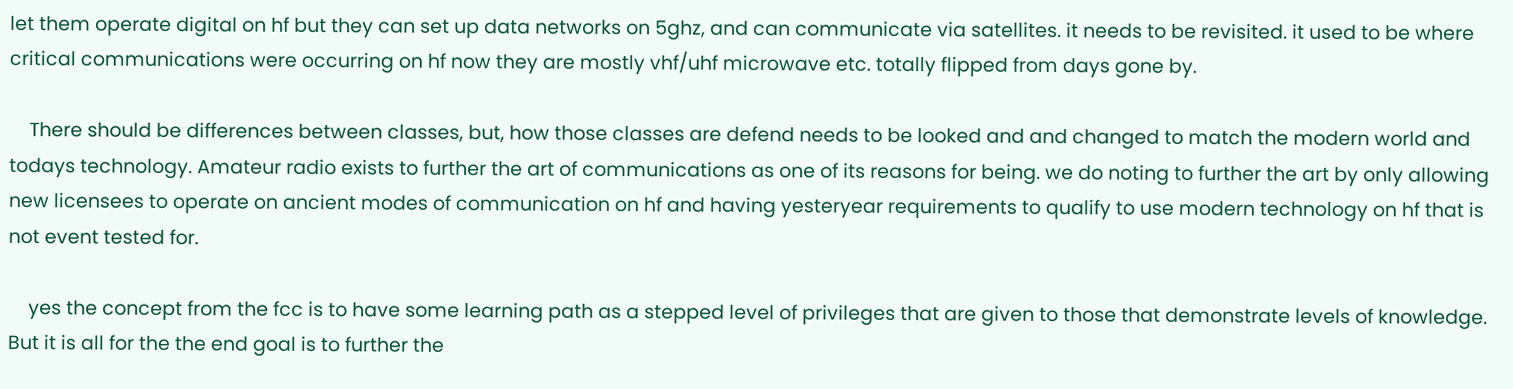let them operate digital on hf but they can set up data networks on 5ghz, and can communicate via satellites. it needs to be revisited. it used to be where critical communications were occurring on hf now they are mostly vhf/uhf microwave etc. totally flipped from days gone by.

    There should be differences between classes, but, how those classes are defend needs to be looked and and changed to match the modern world and todays technology. Amateur radio exists to further the art of communications as one of its reasons for being. we do noting to further the art by only allowing new licensees to operate on ancient modes of communication on hf and having yesteryear requirements to qualify to use modern technology on hf that is not event tested for.

    yes the concept from the fcc is to have some learning path as a stepped level of privileges that are given to those that demonstrate levels of knowledge. But it is all for the the end goal is to further the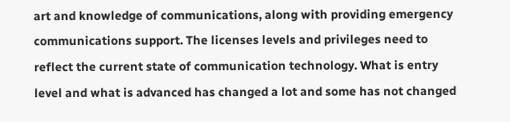art and knowledge of communications, along with providing emergency communications support. The licenses levels and privileges need to reflect the current state of communication technology. What is entry level and what is advanced has changed a lot and some has not changed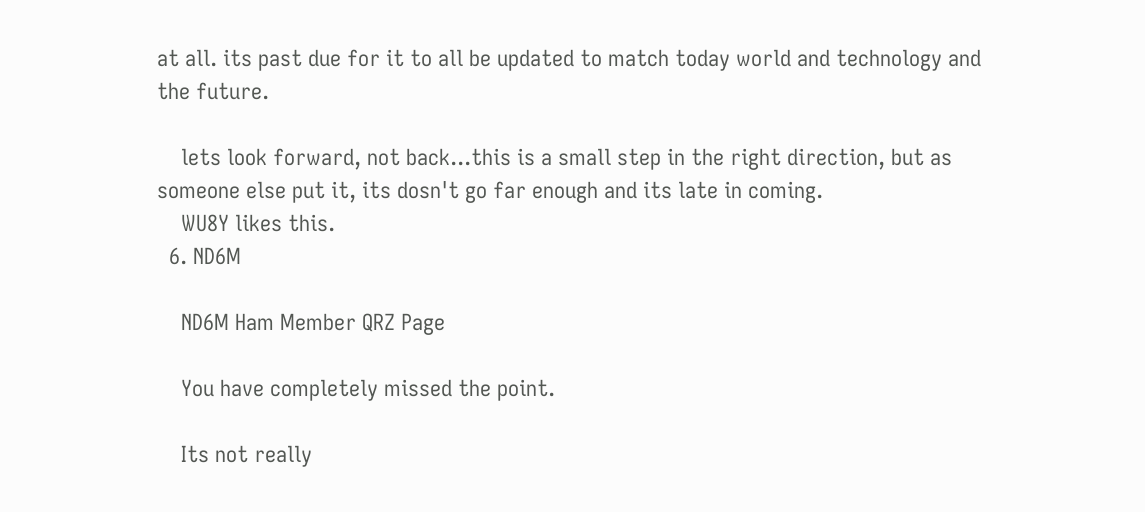at all. its past due for it to all be updated to match today world and technology and the future.

    lets look forward, not back...this is a small step in the right direction, but as someone else put it, its dosn't go far enough and its late in coming.
    WU8Y likes this.
  6. ND6M

    ND6M Ham Member QRZ Page

    You have completely missed the point.

    Its not really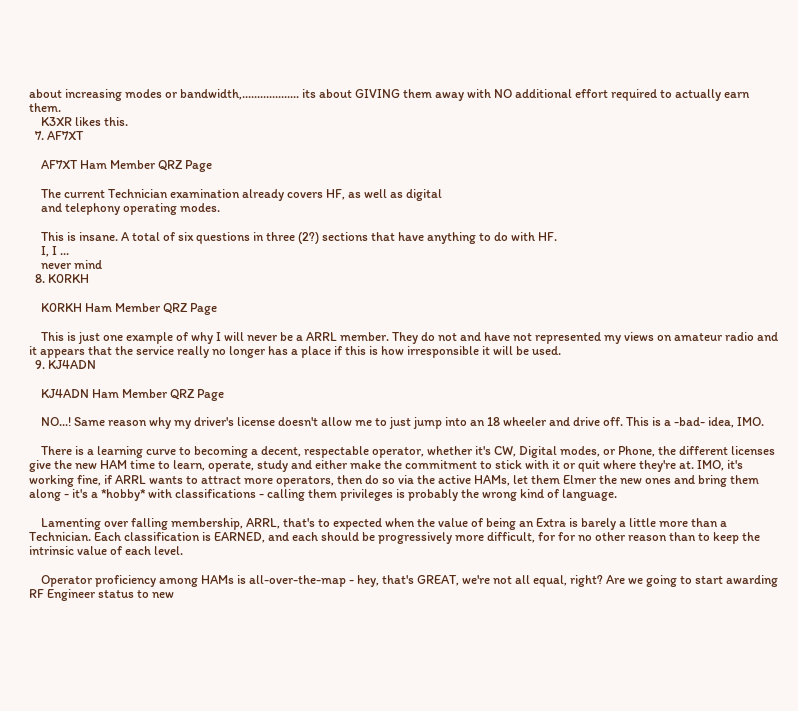about increasing modes or bandwidth,................... its about GIVING them away with NO additional effort required to actually earn them.
    K3XR likes this.
  7. AF7XT

    AF7XT Ham Member QRZ Page

    The current Technician examination already covers HF, as well as digital
    and telephony operating modes.

    This is insane. A total of six questions in three (2?) sections that have anything to do with HF.
    I, I ...
    never mind
  8. K0RKH

    K0RKH Ham Member QRZ Page

    This is just one example of why I will never be a ARRL member. They do not and have not represented my views on amateur radio and it appears that the service really no longer has a place if this is how irresponsible it will be used.
  9. KJ4ADN

    KJ4ADN Ham Member QRZ Page

    NO...! Same reason why my driver's license doesn't allow me to just jump into an 18 wheeler and drive off. This is a -bad- idea, IMO.

    There is a learning curve to becoming a decent, respectable operator, whether it's CW, Digital modes, or Phone, the different licenses give the new HAM time to learn, operate, study and either make the commitment to stick with it or quit where they're at. IMO, it's working fine, if ARRL wants to attract more operators, then do so via the active HAMs, let them Elmer the new ones and bring them along - it's a *hobby* with classifications - calling them privileges is probably the wrong kind of language.

    Lamenting over falling membership, ARRL, that's to expected when the value of being an Extra is barely a little more than a Technician. Each classification is EARNED, and each should be progressively more difficult, for for no other reason than to keep the intrinsic value of each level.

    Operator proficiency among HAMs is all-over-the-map - hey, that's GREAT, we're not all equal, right? Are we going to start awarding RF Engineer status to new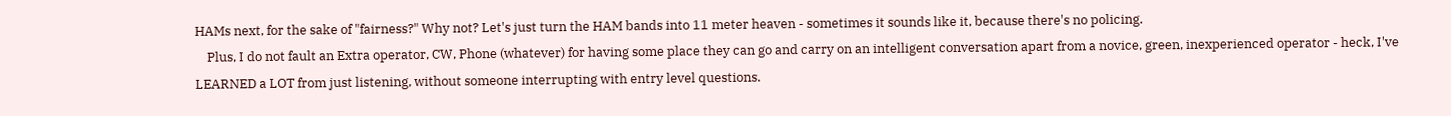HAMs next, for the sake of "fairness?" Why not? Let's just turn the HAM bands into 11 meter heaven - sometimes it sounds like it, because there's no policing.
    Plus, I do not fault an Extra operator, CW, Phone (whatever) for having some place they can go and carry on an intelligent conversation apart from a novice, green, inexperienced operator - heck, I've LEARNED a LOT from just listening, without someone interrupting with entry level questions.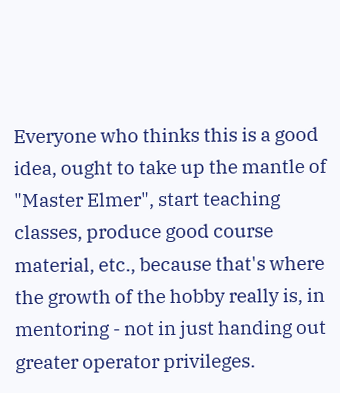Everyone who thinks this is a good idea, ought to take up the mantle of "Master Elmer", start teaching classes, produce good course material, etc., because that's where the growth of the hobby really is, in mentoring - not in just handing out greater operator privileges.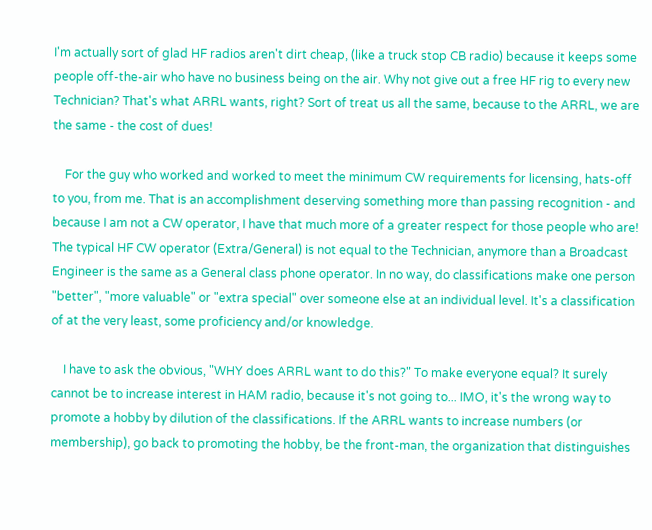I'm actually sort of glad HF radios aren't dirt cheap, (like a truck stop CB radio) because it keeps some people off-the-air who have no business being on the air. Why not give out a free HF rig to every new Technician? That's what ARRL wants, right? Sort of treat us all the same, because to the ARRL, we are the same - the cost of dues!

    For the guy who worked and worked to meet the minimum CW requirements for licensing, hats-off to you, from me. That is an accomplishment deserving something more than passing recognition - and because I am not a CW operator, I have that much more of a greater respect for those people who are! The typical HF CW operator (Extra/General) is not equal to the Technician, anymore than a Broadcast Engineer is the same as a General class phone operator. In no way, do classifications make one person "better", "more valuable" or "extra special" over someone else at an individual level. It's a classification of at the very least, some proficiency and/or knowledge.

    I have to ask the obvious, "WHY does ARRL want to do this?" To make everyone equal? It surely cannot be to increase interest in HAM radio, because it's not going to... IMO, it's the wrong way to promote a hobby by dilution of the classifications. If the ARRL wants to increase numbers (or membership), go back to promoting the hobby, be the front-man, the organization that distinguishes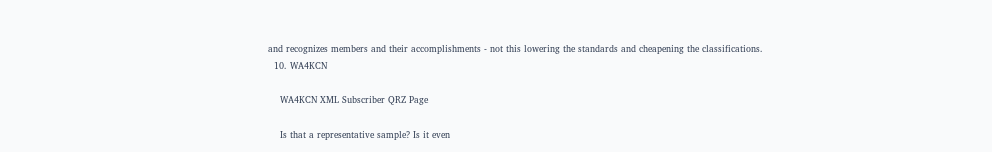and recognizes members and their accomplishments - not this lowering the standards and cheapening the classifications.
  10. WA4KCN

    WA4KCN XML Subscriber QRZ Page

    Is that a representative sample? Is it even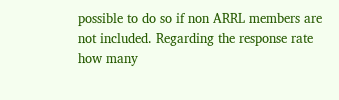possible to do so if non ARRL members are not included. Regarding the response rate how many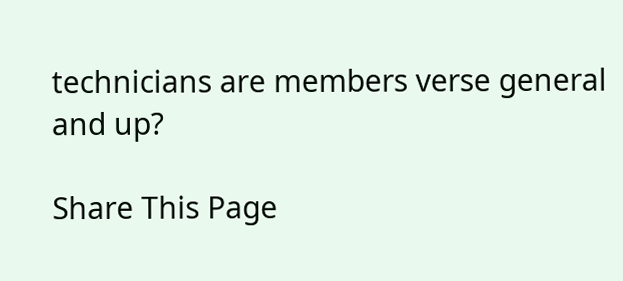technicians are members verse general and up?

Share This Page